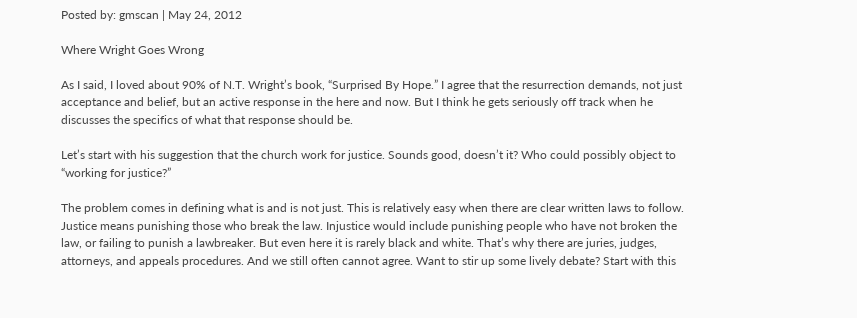Posted by: gmscan | May 24, 2012

Where Wright Goes Wrong

As I said, I loved about 90% of N.T. Wright’s book, “Surprised By Hope.” I agree that the resurrection demands, not just acceptance and belief, but an active response in the here and now. But I think he gets seriously off track when he discusses the specifics of what that response should be.

Let’s start with his suggestion that the church work for justice. Sounds good, doesn’t it? Who could possibly object to “working for justice?”

The problem comes in defining what is and is not just. This is relatively easy when there are clear written laws to follow. Justice means punishing those who break the law. Injustice would include punishing people who have not broken the law, or failing to punish a lawbreaker. But even here it is rarely black and white. That’s why there are juries, judges, attorneys, and appeals procedures. And we still often cannot agree. Want to stir up some lively debate? Start with this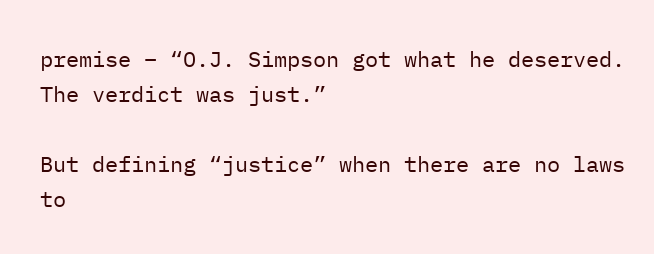premise – “O.J. Simpson got what he deserved. The verdict was just.”

But defining “justice” when there are no laws to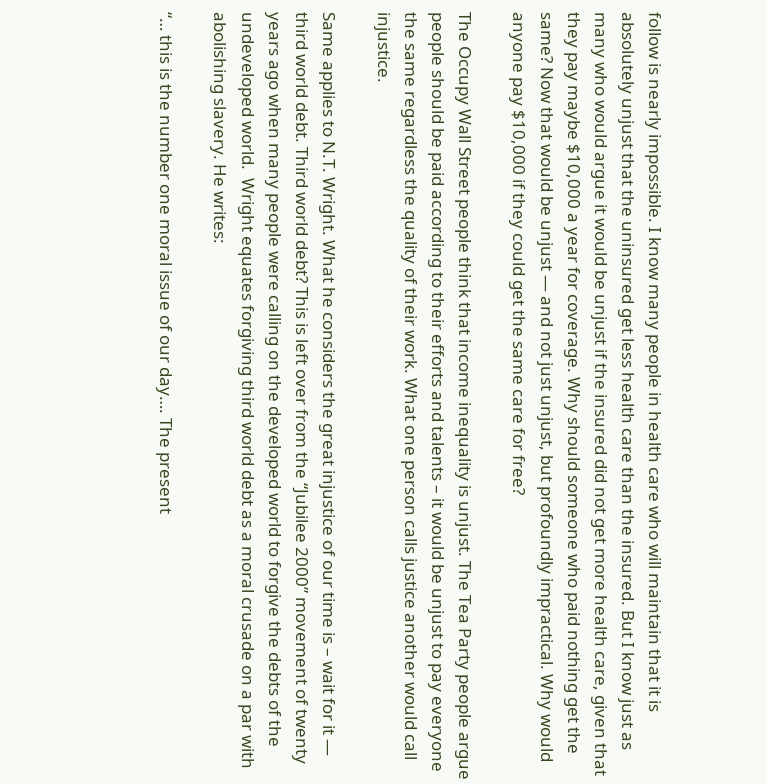follow is nearly impossible. I know many people in health care who will maintain that it is absolutely unjust that the uninsured get less health care than the insured. But I know just as many who would argue it would be unjust if the insured did not get more health care, given that they pay maybe $10,000 a year for coverage. Why should someone who paid nothing get the same? Now that would be unjust — and not just unjust, but profoundly impractical. Why would anyone pay $10,000 if they could get the same care for free?

The Occupy Wall Street people think that income inequality is unjust. The Tea Party people argue people should be paid according to their efforts and talents – it would be unjust to pay everyone the same regardless the quality of their work. What one person calls justice another would call injustice.

Same applies to N.T. Wright. What he considers the great injustice of our time is – wait for it — third world debt. Third world debt? This is left over from the “Jubilee 2000” movement of twenty years ago when many people were calling on the developed world to forgive the debts of the undeveloped world.  Wright equates forgiving third world debt as a moral crusade on a par with abolishing slavery. He writes:

“… this is the number one moral issue of our day…. The present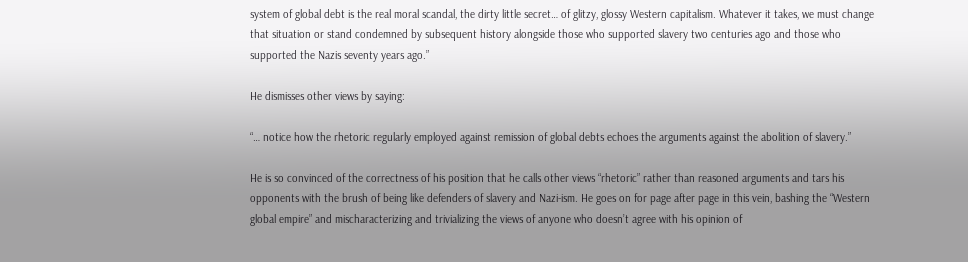system of global debt is the real moral scandal, the dirty little secret… of glitzy, glossy Western capitalism. Whatever it takes, we must change that situation or stand condemned by subsequent history alongside those who supported slavery two centuries ago and those who supported the Nazis seventy years ago.”

He dismisses other views by saying:

“… notice how the rhetoric regularly employed against remission of global debts echoes the arguments against the abolition of slavery.”

He is so convinced of the correctness of his position that he calls other views “rhetoric” rather than reasoned arguments and tars his opponents with the brush of being like defenders of slavery and Nazi-ism. He goes on for page after page in this vein, bashing the “Western global empire” and mischaracterizing and trivializing the views of anyone who doesn’t agree with his opinion of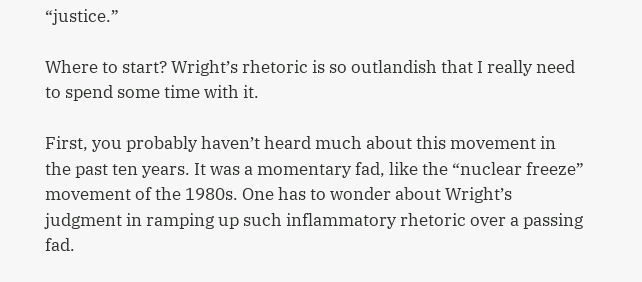“justice.”

Where to start? Wright’s rhetoric is so outlandish that I really need to spend some time with it.

First, you probably haven’t heard much about this movement in the past ten years. It was a momentary fad, like the “nuclear freeze” movement of the 1980s. One has to wonder about Wright’s judgment in ramping up such inflammatory rhetoric over a passing fad.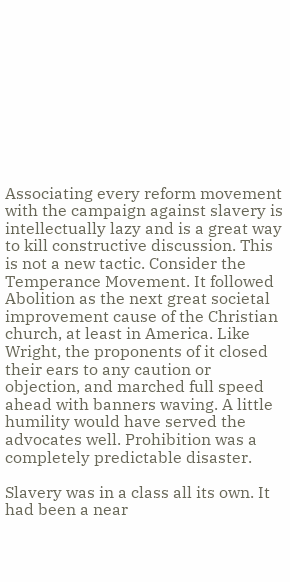Associating every reform movement with the campaign against slavery is intellectually lazy and is a great way to kill constructive discussion. This is not a new tactic. Consider the Temperance Movement. It followed Abolition as the next great societal improvement cause of the Christian church, at least in America. Like Wright, the proponents of it closed their ears to any caution or objection, and marched full speed ahead with banners waving. A little humility would have served the advocates well. Prohibition was a completely predictable disaster.

Slavery was in a class all its own. It had been a near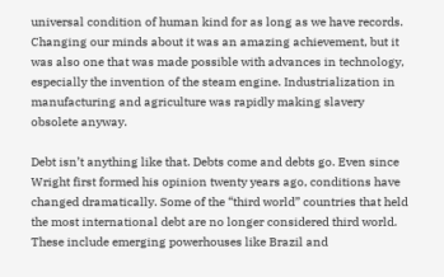universal condition of human kind for as long as we have records. Changing our minds about it was an amazing achievement, but it was also one that was made possible with advances in technology, especially the invention of the steam engine. Industrialization in manufacturing and agriculture was rapidly making slavery obsolete anyway.

Debt isn’t anything like that. Debts come and debts go. Even since Wright first formed his opinion twenty years ago, conditions have changed dramatically. Some of the “third world” countries that held the most international debt are no longer considered third world. These include emerging powerhouses like Brazil and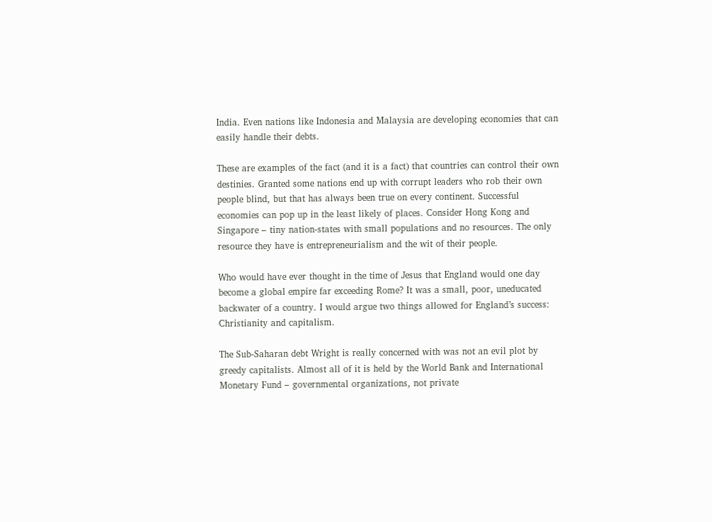India. Even nations like Indonesia and Malaysia are developing economies that can easily handle their debts.

These are examples of the fact (and it is a fact) that countries can control their own destinies. Granted some nations end up with corrupt leaders who rob their own people blind, but that has always been true on every continent. Successful economies can pop up in the least likely of places. Consider Hong Kong and Singapore – tiny nation-states with small populations and no resources. The only resource they have is entrepreneurialism and the wit of their people.

Who would have ever thought in the time of Jesus that England would one day become a global empire far exceeding Rome? It was a small, poor, uneducated backwater of a country. I would argue two things allowed for England’s success: Christianity and capitalism.

The Sub-Saharan debt Wright is really concerned with was not an evil plot by greedy capitalists. Almost all of it is held by the World Bank and International Monetary Fund – governmental organizations, not private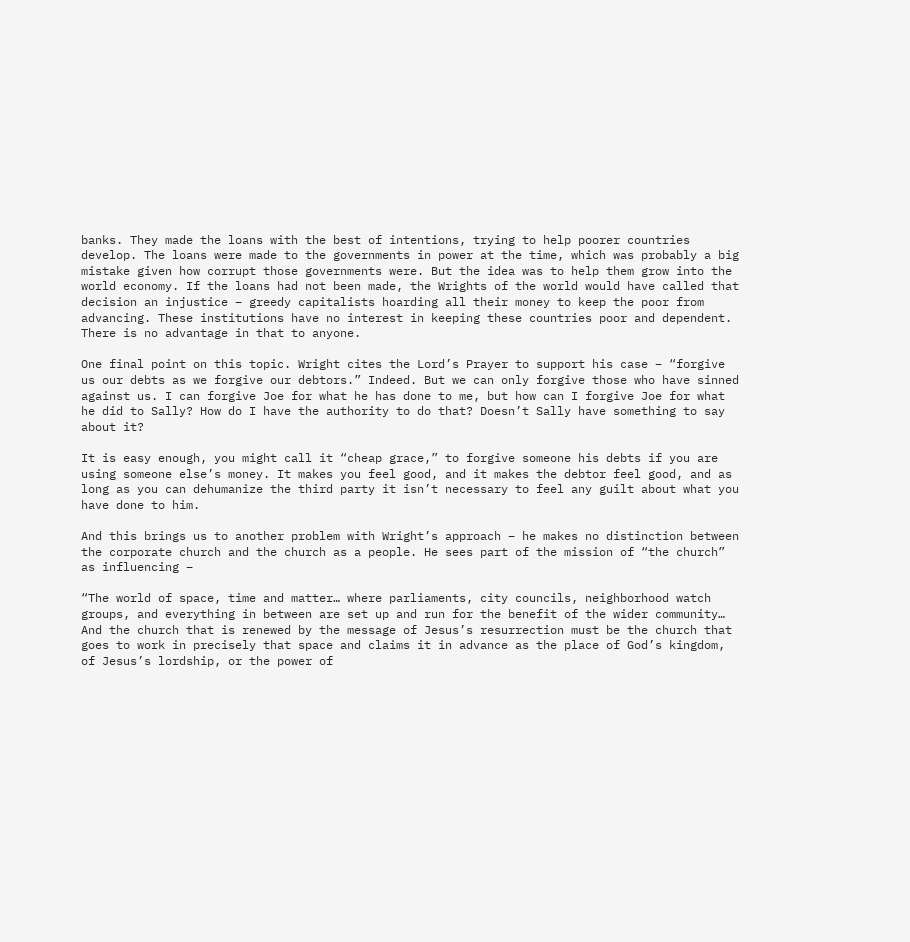banks. They made the loans with the best of intentions, trying to help poorer countries develop. The loans were made to the governments in power at the time, which was probably a big mistake given how corrupt those governments were. But the idea was to help them grow into the world economy. If the loans had not been made, the Wrights of the world would have called that decision an injustice – greedy capitalists hoarding all their money to keep the poor from advancing. These institutions have no interest in keeping these countries poor and dependent. There is no advantage in that to anyone.

One final point on this topic. Wright cites the Lord’s Prayer to support his case – “forgive us our debts as we forgive our debtors.” Indeed. But we can only forgive those who have sinned against us. I can forgive Joe for what he has done to me, but how can I forgive Joe for what he did to Sally? How do I have the authority to do that? Doesn’t Sally have something to say about it?

It is easy enough, you might call it “cheap grace,” to forgive someone his debts if you are using someone else’s money. It makes you feel good, and it makes the debtor feel good, and as long as you can dehumanize the third party it isn’t necessary to feel any guilt about what you have done to him.

And this brings us to another problem with Wright’s approach – he makes no distinction between the corporate church and the church as a people. He sees part of the mission of “the church” as influencing –

“The world of space, time and matter… where parliaments, city councils, neighborhood watch groups, and everything in between are set up and run for the benefit of the wider community…  And the church that is renewed by the message of Jesus’s resurrection must be the church that goes to work in precisely that space and claims it in advance as the place of God’s kingdom, of Jesus’s lordship, or the power of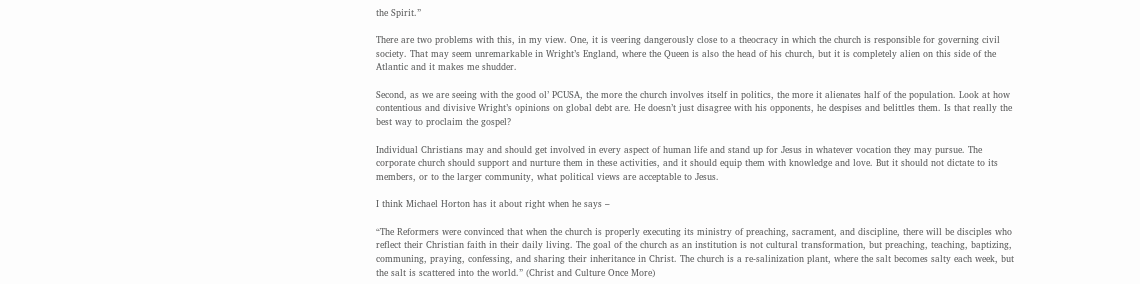the Spirit.”

There are two problems with this, in my view. One, it is veering dangerously close to a theocracy in which the church is responsible for governing civil society. That may seem unremarkable in Wright’s England, where the Queen is also the head of his church, but it is completely alien on this side of the Atlantic and it makes me shudder.

Second, as we are seeing with the good ol’ PCUSA, the more the church involves itself in politics, the more it alienates half of the population. Look at how contentious and divisive Wright’s opinions on global debt are. He doesn’t just disagree with his opponents, he despises and belittles them. Is that really the best way to proclaim the gospel?

Individual Christians may and should get involved in every aspect of human life and stand up for Jesus in whatever vocation they may pursue. The corporate church should support and nurture them in these activities, and it should equip them with knowledge and love. But it should not dictate to its members, or to the larger community, what political views are acceptable to Jesus.

I think Michael Horton has it about right when he says –

“The Reformers were convinced that when the church is properly executing its ministry of preaching, sacrament, and discipline, there will be disciples who reflect their Christian faith in their daily living. The goal of the church as an institution is not cultural transformation, but preaching, teaching, baptizing, communing, praying, confessing, and sharing their inheritance in Christ. The church is a re-salinization plant, where the salt becomes salty each week, but the salt is scattered into the world.” (Christ and Culture Once More)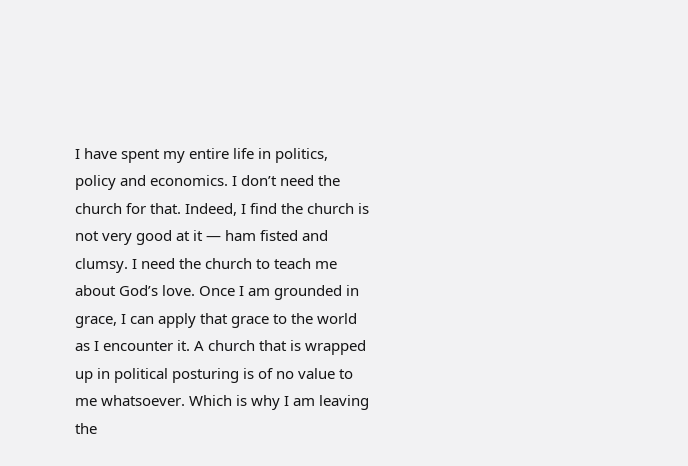I have spent my entire life in politics, policy and economics. I don’t need the church for that. Indeed, I find the church is not very good at it — ham fisted and clumsy. I need the church to teach me about God’s love. Once I am grounded in grace, I can apply that grace to the world as I encounter it. A church that is wrapped up in political posturing is of no value to me whatsoever. Which is why I am leaving the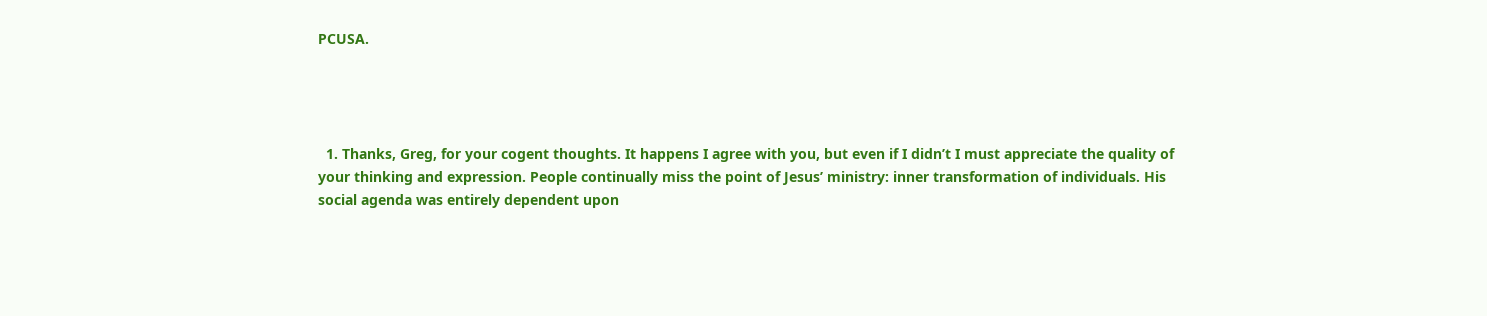PCUSA.




  1. Thanks, Greg, for your cogent thoughts. It happens I agree with you, but even if I didn’t I must appreciate the quality of your thinking and expression. People continually miss the point of Jesus’ ministry: inner transformation of individuals. His social agenda was entirely dependent upon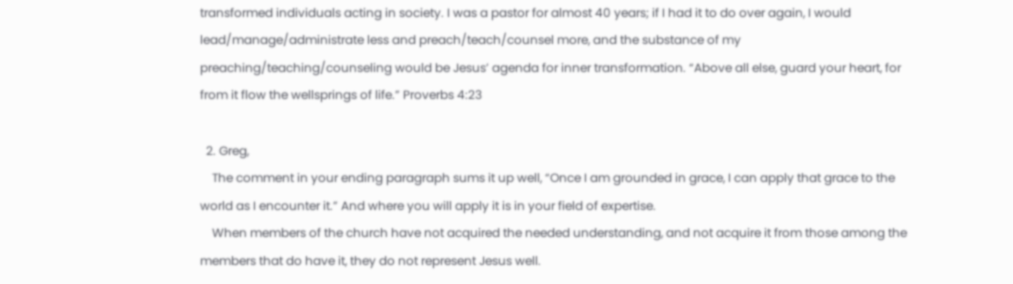transformed individuals acting in society. I was a pastor for almost 40 years; if I had it to do over again, I would lead/manage/administrate less and preach/teach/counsel more, and the substance of my preaching/teaching/counseling would be Jesus’ agenda for inner transformation. “Above all else, guard your heart, for from it flow the wellsprings of life.” Proverbs 4:23

  2. Greg,
    The comment in your ending paragraph sums it up well, “Once I am grounded in grace, I can apply that grace to the world as I encounter it.” And where you will apply it is in your field of expertise.
    When members of the church have not acquired the needed understanding, and not acquire it from those among the members that do have it, they do not represent Jesus well.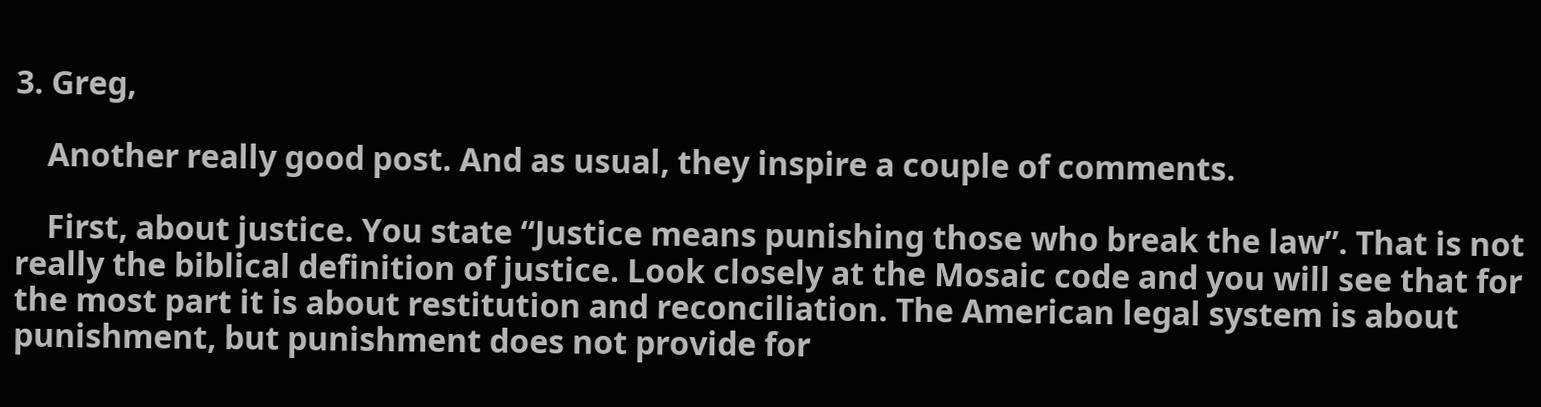3. Greg,

    Another really good post. And as usual, they inspire a couple of comments.

    First, about justice. You state “Justice means punishing those who break the law”. That is not really the biblical definition of justice. Look closely at the Mosaic code and you will see that for the most part it is about restitution and reconciliation. The American legal system is about punishment, but punishment does not provide for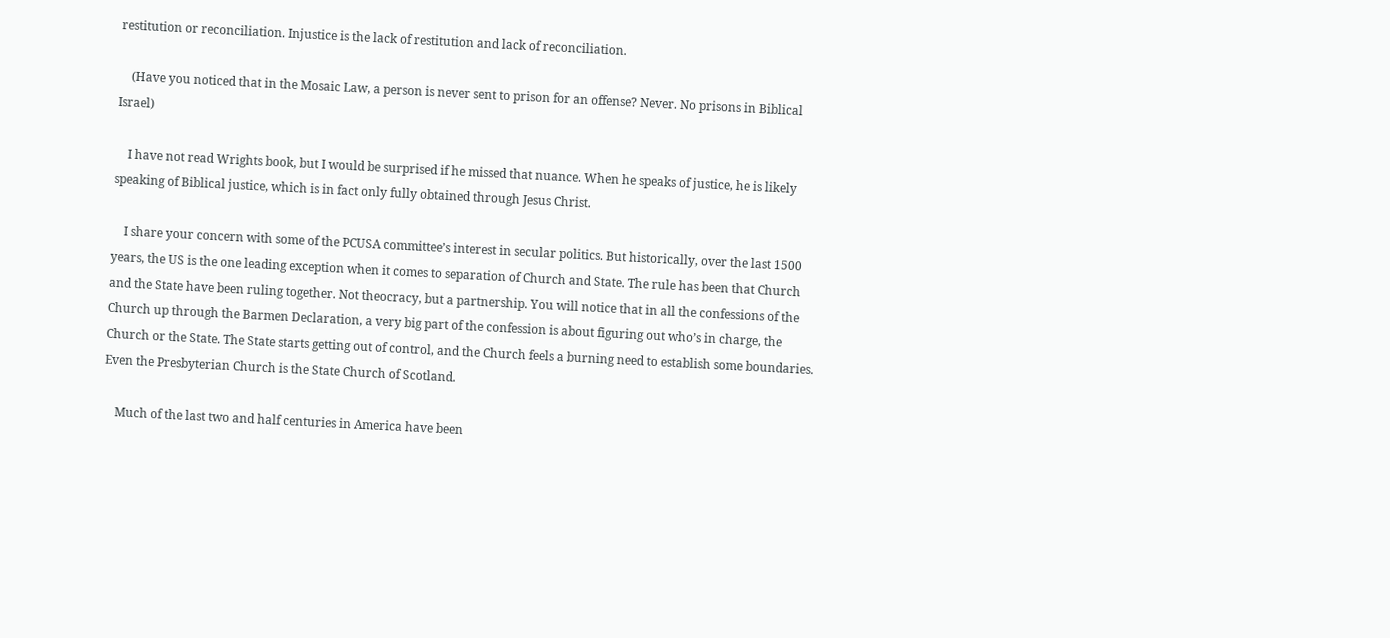restitution or reconciliation. Injustice is the lack of restitution and lack of reconciliation.

    (Have you noticed that in the Mosaic Law, a person is never sent to prison for an offense? Never. No prisons in Biblical Israel)

    I have not read Wrights book, but I would be surprised if he missed that nuance. When he speaks of justice, he is likely speaking of Biblical justice, which is in fact only fully obtained through Jesus Christ.

    I share your concern with some of the PCUSA committee’s interest in secular politics. But historically, over the last 1500 years, the US is the one leading exception when it comes to separation of Church and State. The rule has been that Church and the State have been ruling together. Not theocracy, but a partnership. You will notice that in all the confessions of the Church up through the Barmen Declaration, a very big part of the confession is about figuring out who’s in charge, the Church or the State. The State starts getting out of control, and the Church feels a burning need to establish some boundaries. Even the Presbyterian Church is the State Church of Scotland.

    Much of the last two and half centuries in America have been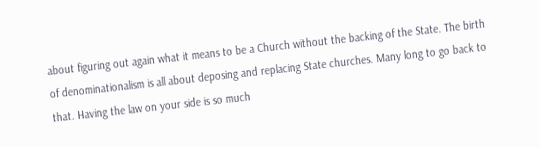about figuring out again what it means to be a Church without the backing of the State. The birth of denominationalism is all about deposing and replacing State churches. Many long to go back to that. Having the law on your side is so much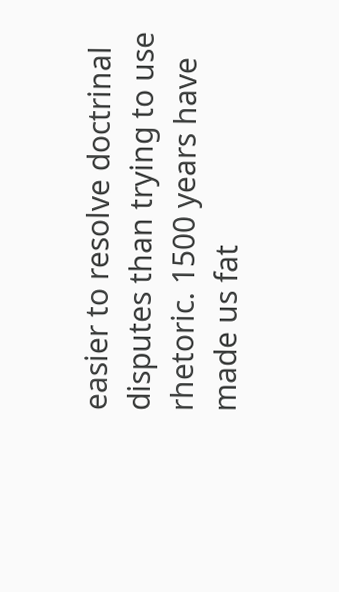easier to resolve doctrinal disputes than trying to use rhetoric. 1500 years have made us fat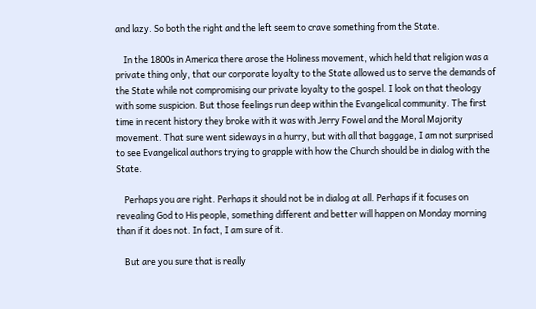and lazy. So both the right and the left seem to crave something from the State.

    In the 1800s in America there arose the Holiness movement, which held that religion was a private thing only, that our corporate loyalty to the State allowed us to serve the demands of the State while not compromising our private loyalty to the gospel. I look on that theology with some suspicion. But those feelings run deep within the Evangelical community. The first time in recent history they broke with it was with Jerry Fowel and the Moral Majority movement. That sure went sideways in a hurry, but with all that baggage, I am not surprised to see Evangelical authors trying to grapple with how the Church should be in dialog with the State.

    Perhaps you are right. Perhaps it should not be in dialog at all. Perhaps if it focuses on revealing God to His people, something different and better will happen on Monday morning than if it does not. In fact, I am sure of it.

    But are you sure that is really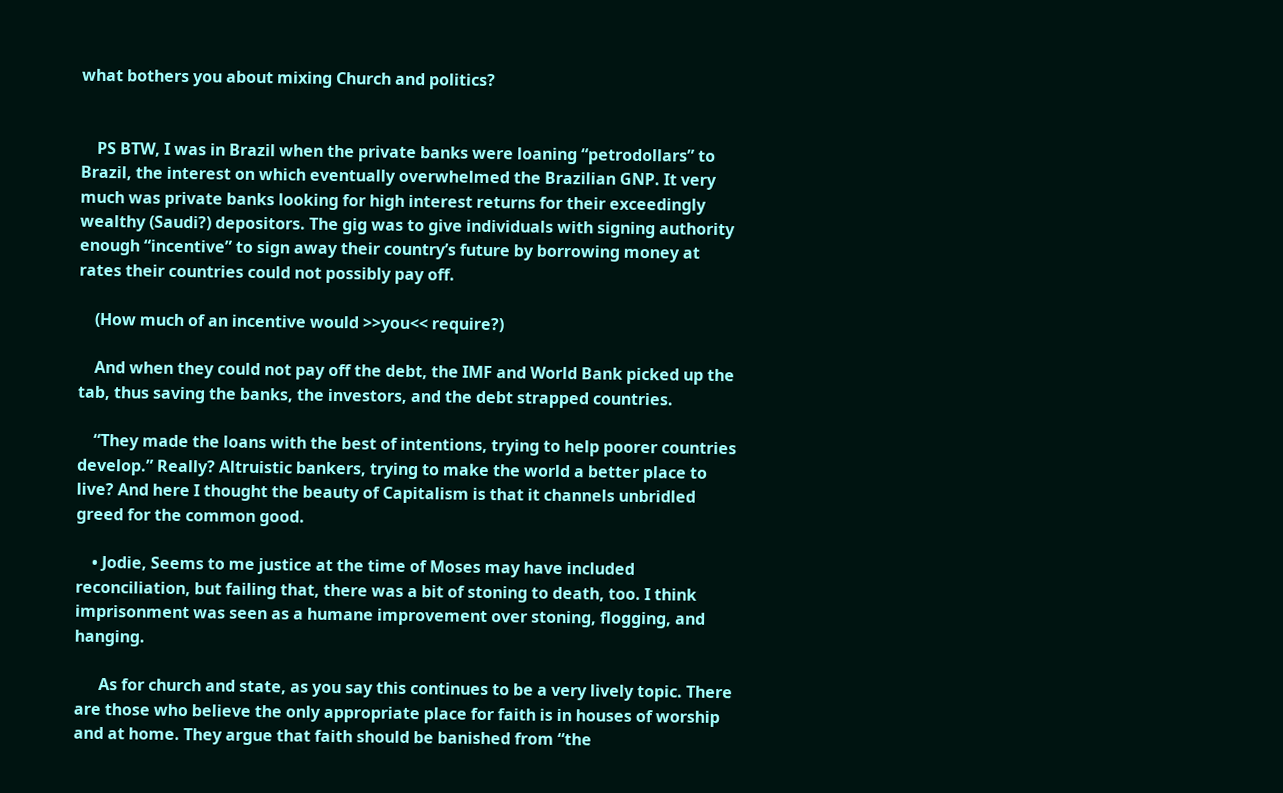what bothers you about mixing Church and politics?


    PS BTW, I was in Brazil when the private banks were loaning “petrodollars” to Brazil, the interest on which eventually overwhelmed the Brazilian GNP. It very much was private banks looking for high interest returns for their exceedingly wealthy (Saudi?) depositors. The gig was to give individuals with signing authority enough “incentive” to sign away their country’s future by borrowing money at rates their countries could not possibly pay off.

    (How much of an incentive would >>you<< require?)

    And when they could not pay off the debt, the IMF and World Bank picked up the tab, thus saving the banks, the investors, and the debt strapped countries.

    “They made the loans with the best of intentions, trying to help poorer countries develop.” Really? Altruistic bankers, trying to make the world a better place to live? And here I thought the beauty of Capitalism is that it channels unbridled greed for the common good.

    • Jodie, Seems to me justice at the time of Moses may have included reconciliation, but failing that, there was a bit of stoning to death, too. I think imprisonment was seen as a humane improvement over stoning, flogging, and hanging.

      As for church and state, as you say this continues to be a very lively topic. There are those who believe the only appropriate place for faith is in houses of worship and at home. They argue that faith should be banished from “the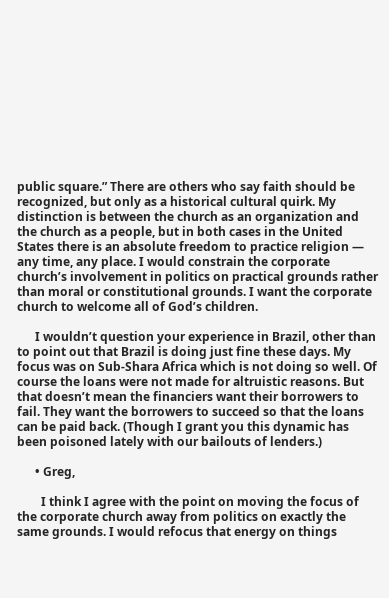public square.” There are others who say faith should be recognized, but only as a historical cultural quirk. My distinction is between the church as an organization and the church as a people, but in both cases in the United States there is an absolute freedom to practice religion — any time, any place. I would constrain the corporate church’s involvement in politics on practical grounds rather than moral or constitutional grounds. I want the corporate church to welcome all of God’s children.

      I wouldn’t question your experience in Brazil, other than to point out that Brazil is doing just fine these days. My focus was on Sub-Shara Africa which is not doing so well. Of course the loans were not made for altruistic reasons. But that doesn’t mean the financiers want their borrowers to fail. They want the borrowers to succeed so that the loans can be paid back. (Though I grant you this dynamic has been poisoned lately with our bailouts of lenders.)

      • Greg,

        I think I agree with the point on moving the focus of the corporate church away from politics on exactly the same grounds. I would refocus that energy on things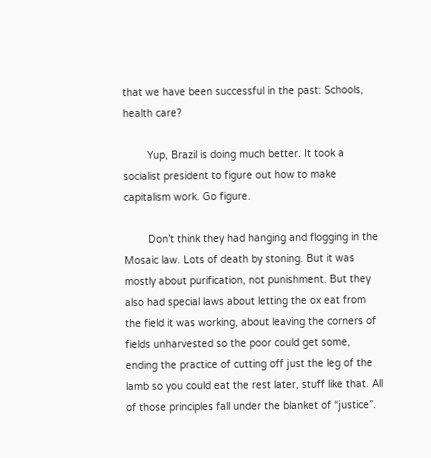that we have been successful in the past: Schools, health care?

        Yup, Brazil is doing much better. It took a socialist president to figure out how to make capitalism work. Go figure.

        Don’t think they had hanging and flogging in the Mosaic law. Lots of death by stoning. But it was mostly about purification, not punishment. But they also had special laws about letting the ox eat from the field it was working, about leaving the corners of fields unharvested so the poor could get some, ending the practice of cutting off just the leg of the lamb so you could eat the rest later, stuff like that. All of those principles fall under the blanket of “justice”.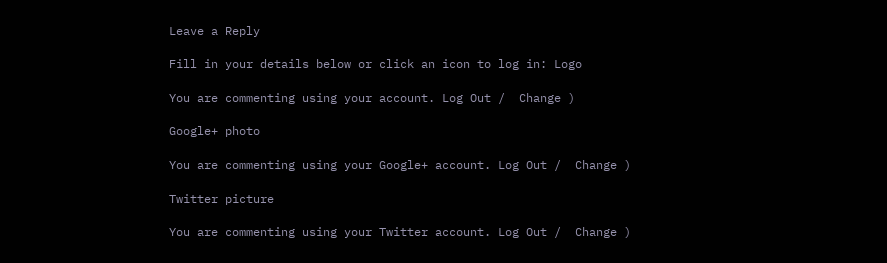Leave a Reply

Fill in your details below or click an icon to log in: Logo

You are commenting using your account. Log Out /  Change )

Google+ photo

You are commenting using your Google+ account. Log Out /  Change )

Twitter picture

You are commenting using your Twitter account. Log Out /  Change )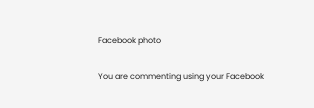Facebook photo

You are commenting using your Facebook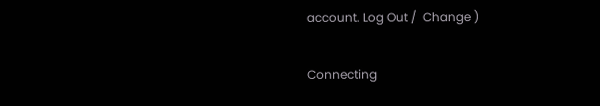account. Log Out /  Change )


Connecting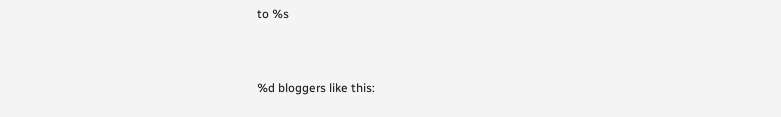to %s


%d bloggers like this: